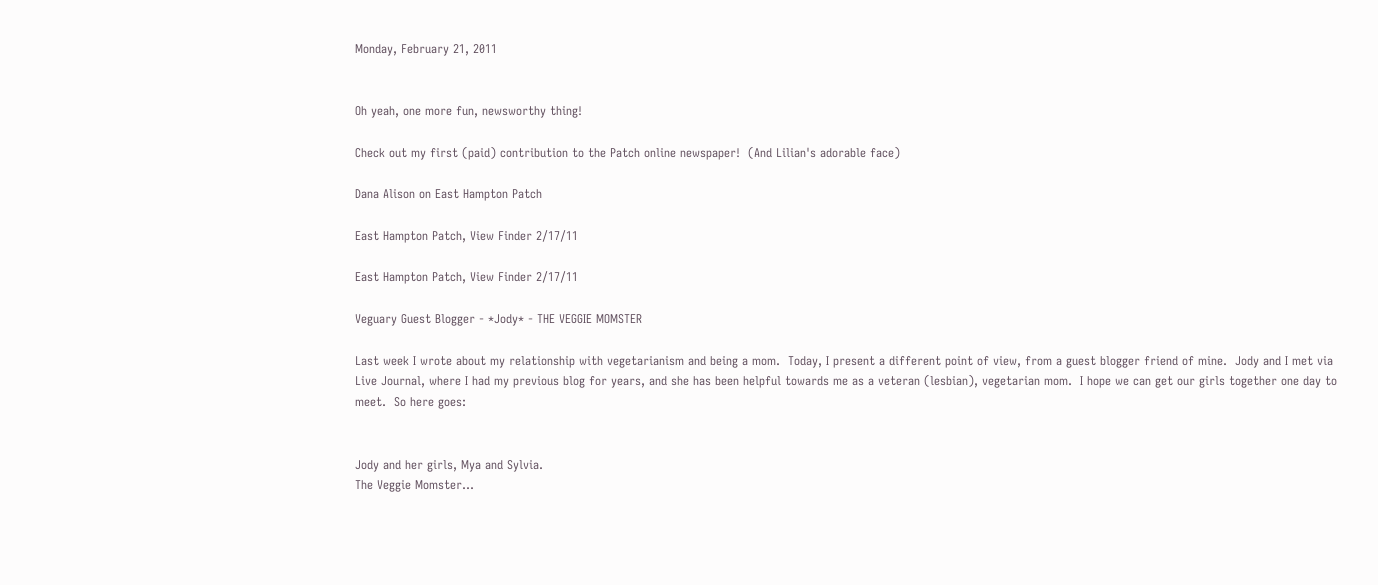Monday, February 21, 2011


Oh yeah, one more fun, newsworthy thing!

Check out my first (paid) contribution to the Patch online newspaper!  (And Lilian's adorable face)

Dana Alison on East Hampton Patch

East Hampton Patch, View Finder 2/17/11

East Hampton Patch, View Finder 2/17/11

Veguary Guest Blogger - *Jody* - THE VEGGIE MOMSTER

Last week I wrote about my relationship with vegetarianism and being a mom.  Today, I present a different point of view, from a guest blogger friend of mine.  Jody and I met via Live Journal, where I had my previous blog for years, and she has been helpful towards me as a veteran (lesbian), vegetarian mom.  I hope we can get our girls together one day to meet.  So here goes:


Jody and her girls, Mya and Sylvia.
The Veggie Momster…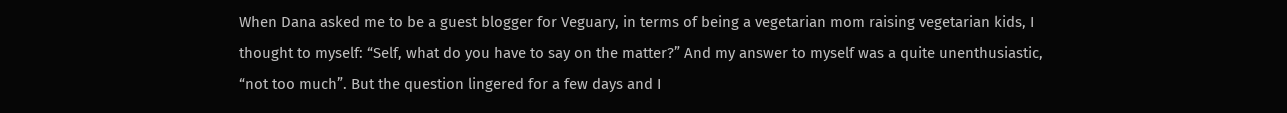When Dana asked me to be a guest blogger for Veguary, in terms of being a vegetarian mom raising vegetarian kids, I thought to myself: “Self, what do you have to say on the matter?” And my answer to myself was a quite unenthusiastic, “not too much”. But the question lingered for a few days and I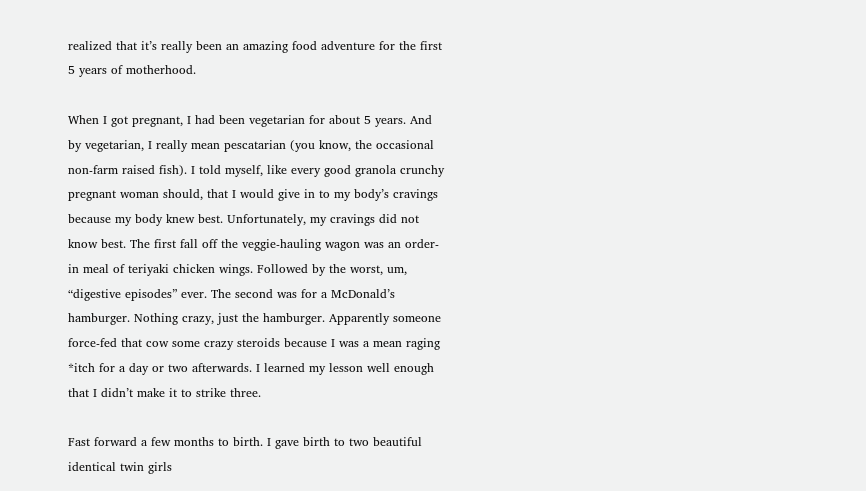realized that it’s really been an amazing food adventure for the first 5 years of motherhood.

When I got pregnant, I had been vegetarian for about 5 years. And by vegetarian, I really mean pescatarian (you know, the occasional non-farm raised fish). I told myself, like every good granola crunchy pregnant woman should, that I would give in to my body’s cravings because my body knew best. Unfortunately, my cravings did not know best. The first fall off the veggie-hauling wagon was an order-in meal of teriyaki chicken wings. Followed by the worst, um, “digestive episodes” ever. The second was for a McDonald’s hamburger. Nothing crazy, just the hamburger. Apparently someone force-fed that cow some crazy steroids because I was a mean raging *itch for a day or two afterwards. I learned my lesson well enough that I didn’t make it to strike three.

Fast forward a few months to birth. I gave birth to two beautiful identical twin girls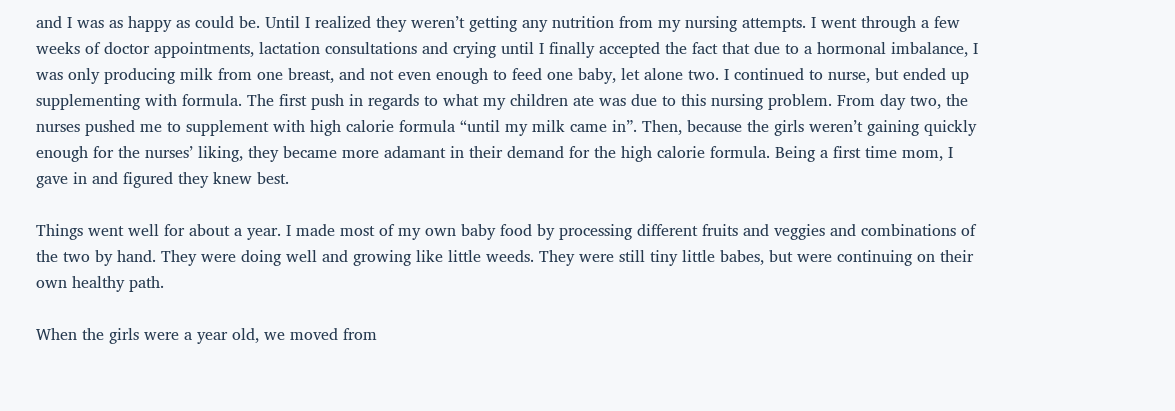and I was as happy as could be. Until I realized they weren’t getting any nutrition from my nursing attempts. I went through a few weeks of doctor appointments, lactation consultations and crying until I finally accepted the fact that due to a hormonal imbalance, I was only producing milk from one breast, and not even enough to feed one baby, let alone two. I continued to nurse, but ended up supplementing with formula. The first push in regards to what my children ate was due to this nursing problem. From day two, the nurses pushed me to supplement with high calorie formula “until my milk came in”. Then, because the girls weren’t gaining quickly enough for the nurses’ liking, they became more adamant in their demand for the high calorie formula. Being a first time mom, I gave in and figured they knew best.

Things went well for about a year. I made most of my own baby food by processing different fruits and veggies and combinations of the two by hand. They were doing well and growing like little weeds. They were still tiny little babes, but were continuing on their own healthy path.

When the girls were a year old, we moved from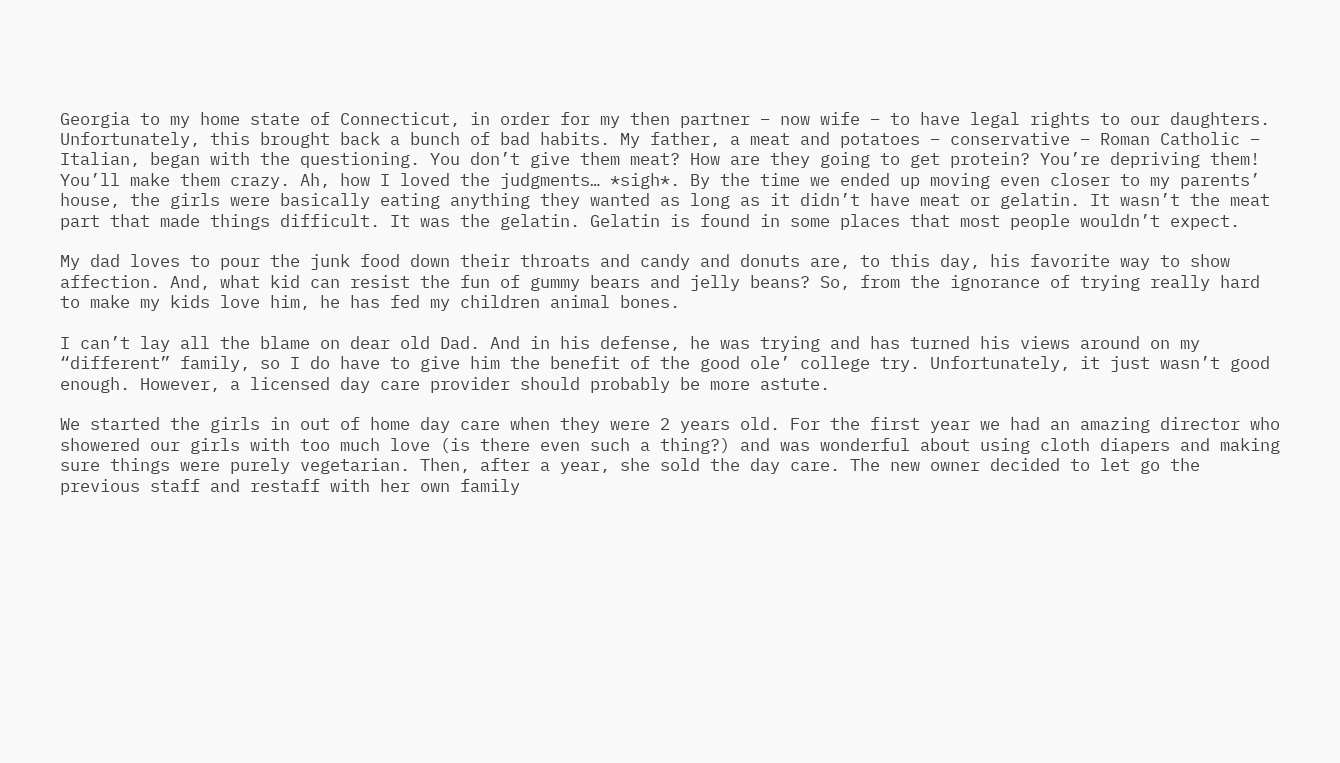Georgia to my home state of Connecticut, in order for my then partner – now wife – to have legal rights to our daughters. Unfortunately, this brought back a bunch of bad habits. My father, a meat and potatoes – conservative – Roman Catholic – Italian, began with the questioning. You don’t give them meat? How are they going to get protein? You’re depriving them! You’ll make them crazy. Ah, how I loved the judgments… *sigh*. By the time we ended up moving even closer to my parents’ house, the girls were basically eating anything they wanted as long as it didn’t have meat or gelatin. It wasn’t the meat part that made things difficult. It was the gelatin. Gelatin is found in some places that most people wouldn’t expect.

My dad loves to pour the junk food down their throats and candy and donuts are, to this day, his favorite way to show affection. And, what kid can resist the fun of gummy bears and jelly beans? So, from the ignorance of trying really hard to make my kids love him, he has fed my children animal bones.

I can’t lay all the blame on dear old Dad. And in his defense, he was trying and has turned his views around on my “different” family, so I do have to give him the benefit of the good ole’ college try. Unfortunately, it just wasn’t good enough. However, a licensed day care provider should probably be more astute.

We started the girls in out of home day care when they were 2 years old. For the first year we had an amazing director who showered our girls with too much love (is there even such a thing?) and was wonderful about using cloth diapers and making sure things were purely vegetarian. Then, after a year, she sold the day care. The new owner decided to let go the previous staff and restaff with her own family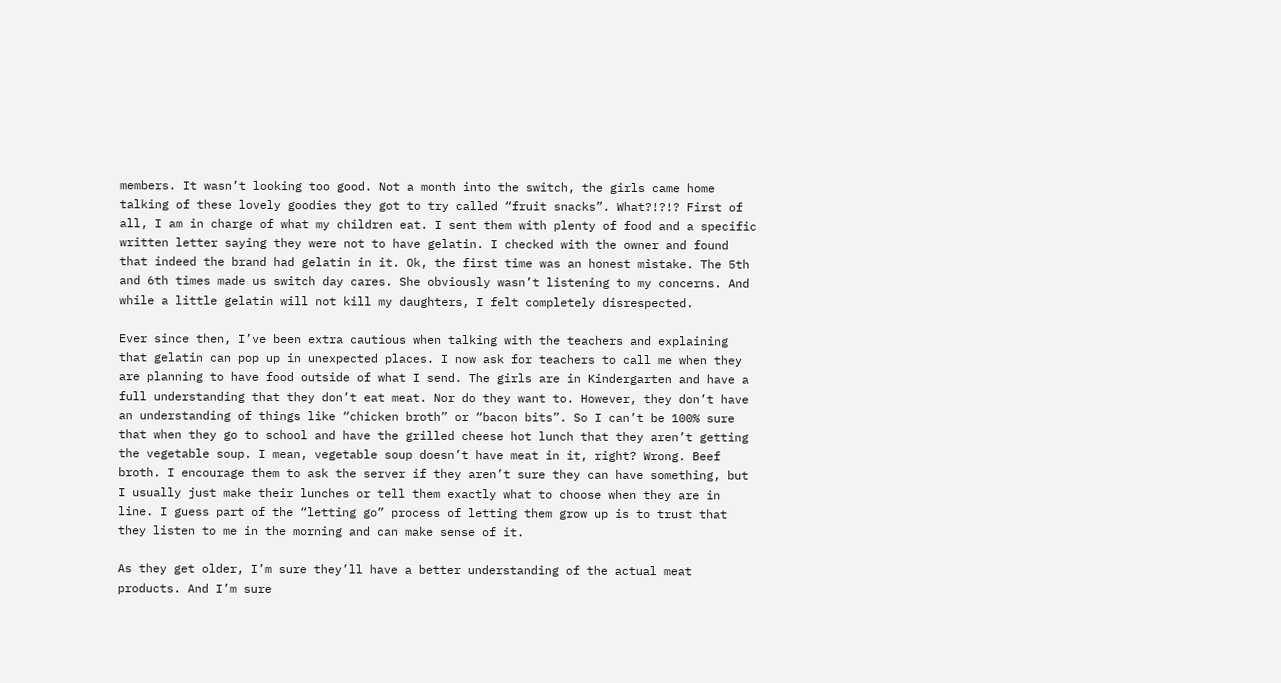members. It wasn’t looking too good. Not a month into the switch, the girls came home talking of these lovely goodies they got to try called “fruit snacks”. What?!?!? First of all, I am in charge of what my children eat. I sent them with plenty of food and a specific written letter saying they were not to have gelatin. I checked with the owner and found that indeed the brand had gelatin in it. Ok, the first time was an honest mistake. The 5th and 6th times made us switch day cares. She obviously wasn’t listening to my concerns. And while a little gelatin will not kill my daughters, I felt completely disrespected.

Ever since then, I’ve been extra cautious when talking with the teachers and explaining that gelatin can pop up in unexpected places. I now ask for teachers to call me when they are planning to have food outside of what I send. The girls are in Kindergarten and have a full understanding that they don’t eat meat. Nor do they want to. However, they don’t have an understanding of things like “chicken broth” or “bacon bits”. So I can’t be 100% sure that when they go to school and have the grilled cheese hot lunch that they aren’t getting the vegetable soup. I mean, vegetable soup doesn’t have meat in it, right? Wrong. Beef broth. I encourage them to ask the server if they aren’t sure they can have something, but I usually just make their lunches or tell them exactly what to choose when they are in line. I guess part of the “letting go” process of letting them grow up is to trust that they listen to me in the morning and can make sense of it.

As they get older, I’m sure they’ll have a better understanding of the actual meat products. And I’m sure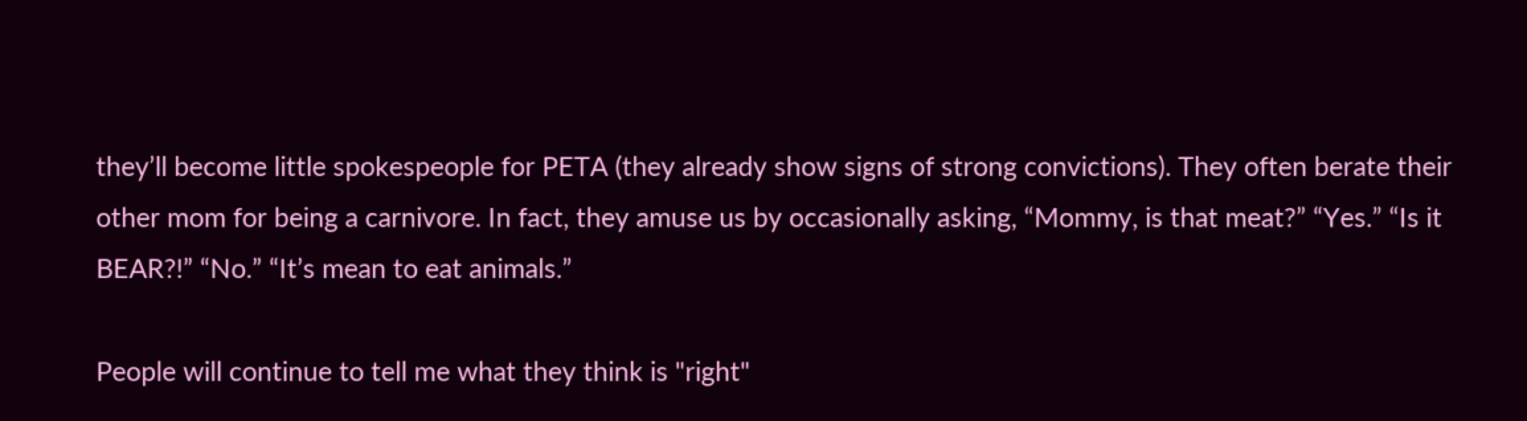they’ll become little spokespeople for PETA (they already show signs of strong convictions). They often berate their other mom for being a carnivore. In fact, they amuse us by occasionally asking, “Mommy, is that meat?” “Yes.” “Is it BEAR?!” “No.” “It’s mean to eat animals.”

People will continue to tell me what they think is "right"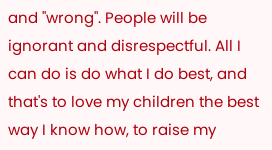and "wrong". People will be ignorant and disrespectful. All I can do is do what I do best, and that's to love my children the best way I know how, to raise my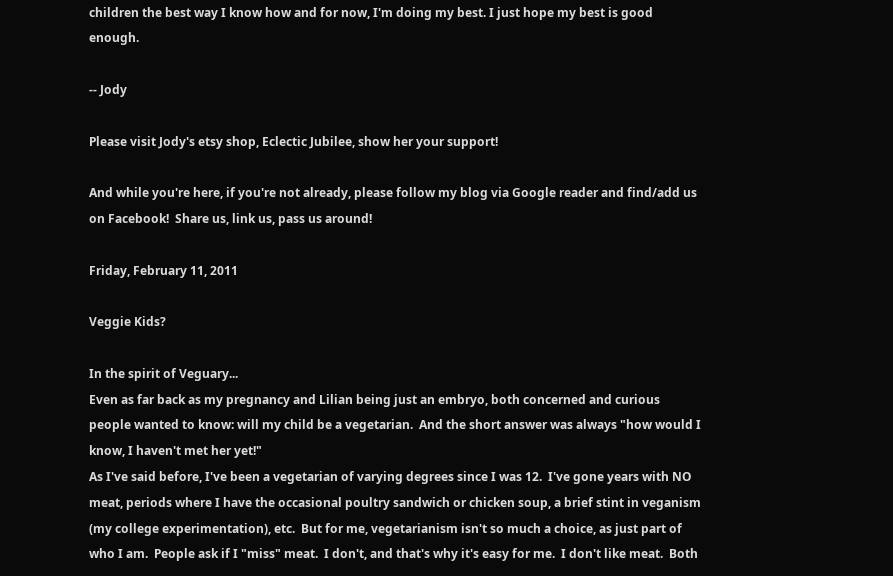children the best way I know how and for now, I'm doing my best. I just hope my best is good enough.

-- Jody

Please visit Jody's etsy shop, Eclectic Jubilee, show her your support!

And while you're here, if you're not already, please follow my blog via Google reader and find/add us on Facebook!  Share us, link us, pass us around!

Friday, February 11, 2011

Veggie Kids?

In the spirit of Veguary...
Even as far back as my pregnancy and Lilian being just an embryo, both concerned and curious people wanted to know: will my child be a vegetarian.  And the short answer was always "how would I know, I haven't met her yet!"
As I've said before, I've been a vegetarian of varying degrees since I was 12.  I've gone years with NO meat, periods where I have the occasional poultry sandwich or chicken soup, a brief stint in veganism (my college experimentation), etc.  But for me, vegetarianism isn't so much a choice, as just part of who I am.  People ask if I "miss" meat.  I don't, and that's why it's easy for me.  I don't like meat.  Both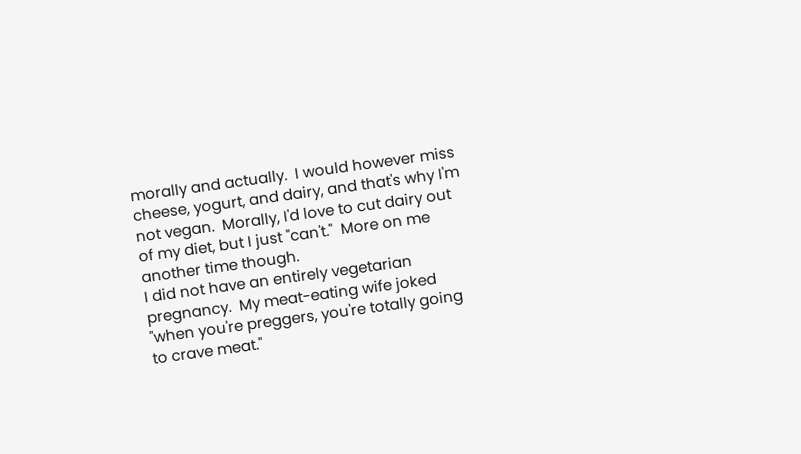morally and actually.  I would however miss cheese, yogurt, and dairy, and that's why I'm not vegan.  Morally, I'd love to cut dairy out of my diet, but I just "can't."  More on me another time though.
I did not have an entirely vegetarian pregnancy.  My meat-eating wife joked "when you're preggers, you're totally going to crave meat."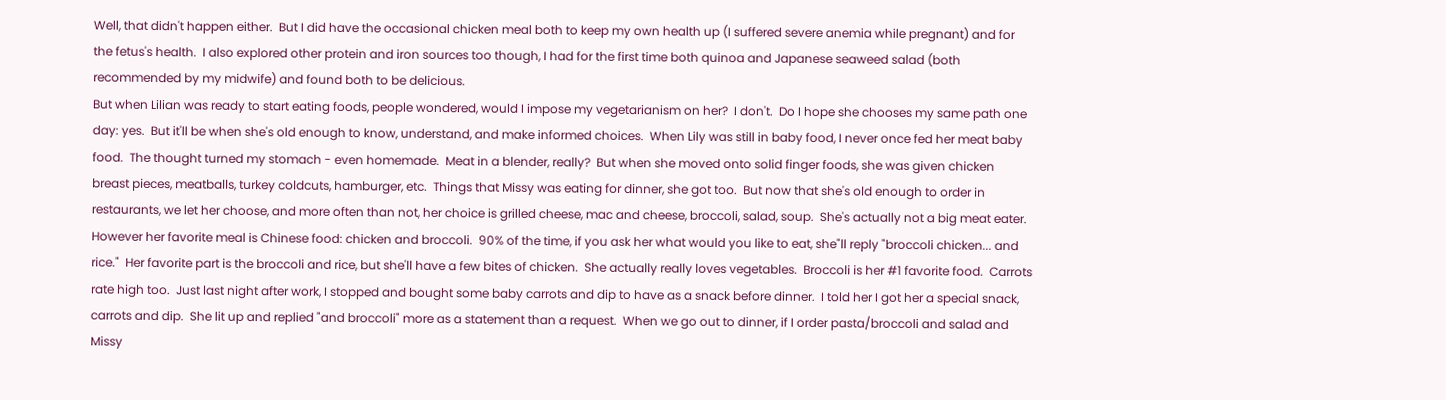Well, that didn't happen either.  But I did have the occasional chicken meal both to keep my own health up (I suffered severe anemia while pregnant) and for the fetus's health.  I also explored other protein and iron sources too though, I had for the first time both quinoa and Japanese seaweed salad (both recommended by my midwife) and found both to be delicious.
But when Lilian was ready to start eating foods, people wondered, would I impose my vegetarianism on her?  I don't.  Do I hope she chooses my same path one day: yes.  But it'll be when she's old enough to know, understand, and make informed choices.  When Lily was still in baby food, I never once fed her meat baby food.  The thought turned my stomach - even homemade.  Meat in a blender, really?  But when she moved onto solid finger foods, she was given chicken breast pieces, meatballs, turkey coldcuts, hamburger, etc.  Things that Missy was eating for dinner, she got too.  But now that she's old enough to order in restaurants, we let her choose, and more often than not, her choice is grilled cheese, mac and cheese, broccoli, salad, soup.  She's actually not a big meat eater.  However her favorite meal is Chinese food: chicken and broccoli.  90% of the time, if you ask her what would you like to eat, she"ll reply "broccoli chicken... and rice."  Her favorite part is the broccoli and rice, but she'll have a few bites of chicken.  She actually really loves vegetables.  Broccoli is her #1 favorite food.  Carrots rate high too.  Just last night after work, I stopped and bought some baby carrots and dip to have as a snack before dinner.  I told her I got her a special snack, carrots and dip.  She lit up and replied "and broccoli" more as a statement than a request.  When we go out to dinner, if I order pasta/broccoli and salad and Missy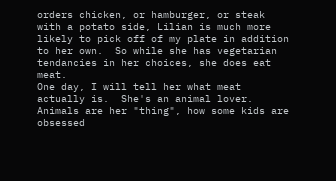orders chicken, or hamburger, or steak with a potato side, Lilian is much more likely to pick off of my plate in addition to her own.  So while she has vegetarian tendancies in her choices, she does eat meat.
One day, I will tell her what meat actually is.  She's an animal lover.  Animals are her "thing", how some kids are obsessed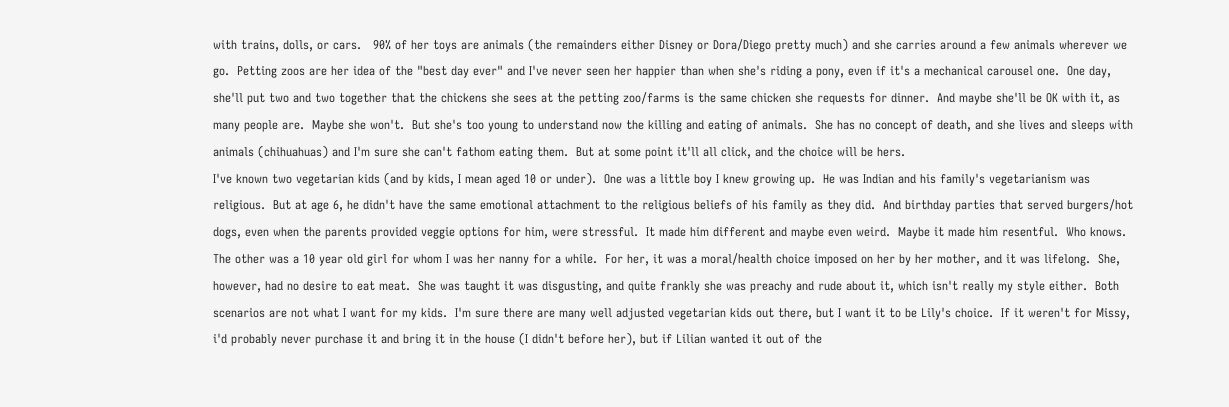with trains, dolls, or cars.   90% of her toys are animals (the remainders either Disney or Dora/Diego pretty much) and she carries around a few animals wherever we go.  Petting zoos are her idea of the "best day ever" and I've never seen her happier than when she's riding a pony, even if it's a mechanical carousel one.  One day, she'll put two and two together that the chickens she sees at the petting zoo/farms is the same chicken she requests for dinner.  And maybe she'll be OK with it, as many people are.  Maybe she won't.  But she's too young to understand now the killing and eating of animals.  She has no concept of death, and she lives and sleeps with animals (chihuahuas) and I'm sure she can't fathom eating them.  But at some point it'll all click, and the choice will be hers.
I've known two vegetarian kids (and by kids, I mean aged 10 or under).  One was a little boy I knew growing up.  He was Indian and his family's vegetarianism was religious.  But at age 6, he didn't have the same emotional attachment to the religious beliefs of his family as they did.  And birthday parties that served burgers/hot dogs, even when the parents provided veggie options for him, were stressful.  It made him different and maybe even weird.  Maybe it made him resentful.  Who knows.  The other was a 10 year old girl for whom I was her nanny for a while.  For her, it was a moral/health choice imposed on her by her mother, and it was lifelong.  She, however, had no desire to eat meat.  She was taught it was disgusting, and quite frankly she was preachy and rude about it, which isn't really my style either.  Both scenarios are not what I want for my kids.  I'm sure there are many well adjusted vegetarian kids out there, but I want it to be Lily's choice.  If it weren't for Missy, i'd probably never purchase it and bring it in the house (I didn't before her), but if Lilian wanted it out of the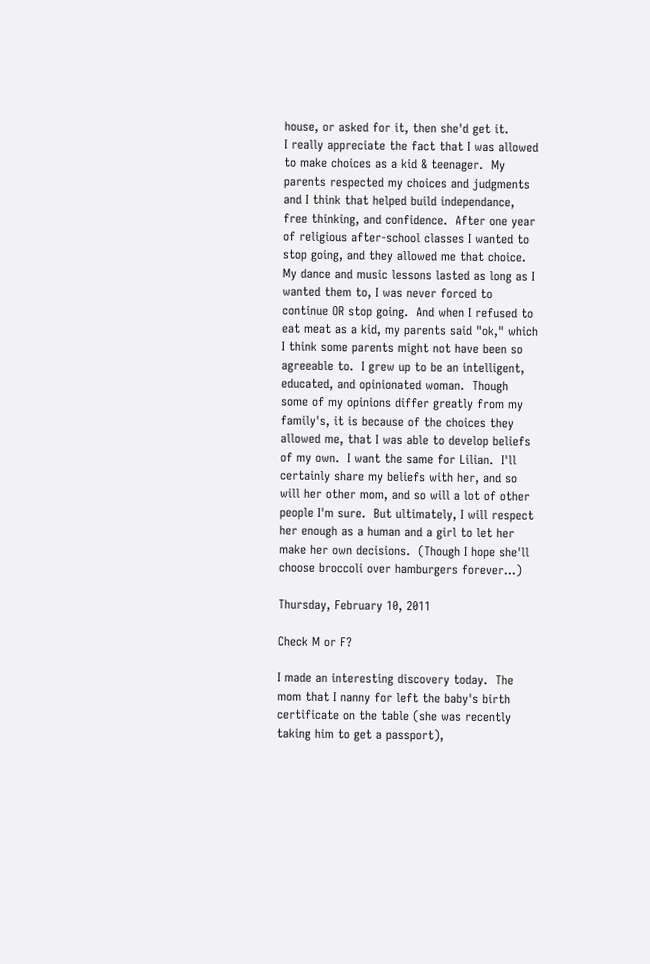house, or asked for it, then she'd get it.
I really appreciate the fact that I was allowed to make choices as a kid & teenager.  My parents respected my choices and judgments and I think that helped build independance, free thinking, and confidence.  After one year of religious after-school classes I wanted to stop going, and they allowed me that choice.  My dance and music lessons lasted as long as I wanted them to, I was never forced to continue OR stop going.  And when I refused to eat meat as a kid, my parents said "ok," which I think some parents might not have been so agreeable to.  I grew up to be an intelligent, educated, and opinionated woman.  Though some of my opinions differ greatly from my family's, it is because of the choices they allowed me, that I was able to develop beliefs of my own.  I want the same for Lilian.  I'll certainly share my beliefs with her, and so will her other mom, and so will a lot of other people I'm sure.  But ultimately, I will respect her enough as a human and a girl to let her make her own decisions.  (Though I hope she'll choose broccoli over hamburgers forever...)

Thursday, February 10, 2011

Check M or F?

I made an interesting discovery today.  The mom that I nanny for left the baby's birth certificate on the table (she was recently taking him to get a passport),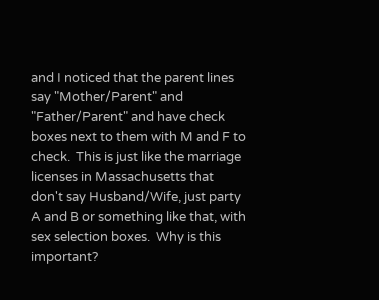and I noticed that the parent lines say "Mother/Parent" and "Father/Parent" and have check boxes next to them with M and F to check.  This is just like the marriage licenses in Massachusetts that don't say Husband/Wife, just party A and B or something like that, with sex selection boxes.  Why is this important?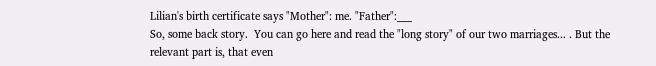Lilian's birth certificate says "Mother": me. "Father":___
So, some back story.  You can go here and read the "long story" of our two marriages... . But the relevant part is, that even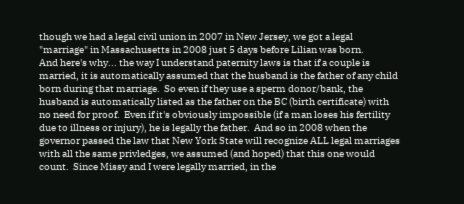though we had a legal civil union in 2007 in New Jersey, we got a legal "marriage" in Massachusetts in 2008 just 5 days before Lilian was born.
And here's why... the way I understand paternity laws is that if a couple is married, it is automatically assumed that the husband is the father of any child born during that marriage.  So even if they use a sperm donor/bank, the husband is automatically listed as the father on the BC (birth certificate) with no need for proof.  Even if it's obviously impossible (if a man loses his fertility due to illness or injury), he is legally the father.  And so in 2008 when the governor passed the law that New York State will recognize ALL legal marriages with all the same privledges, we assumed (and hoped) that this one would count.  Since Missy and I were legally married, in the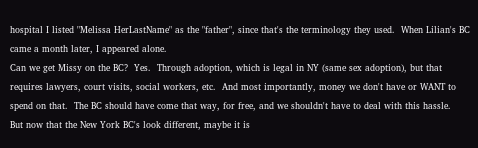hospital I listed "Melissa HerLastName" as the "father", since that's the terminology they used.  When Lilian's BC came a month later, I appeared alone.
Can we get Missy on the BC?  Yes.  Through adoption, which is legal in NY (same sex adoption), but that requires lawyers, court visits, social workers, etc.  And most importantly, money we don't have or WANT to spend on that.  The BC should have come that way, for free, and we shouldn't have to deal with this hassle.
But now that the New York BC's look different, maybe it is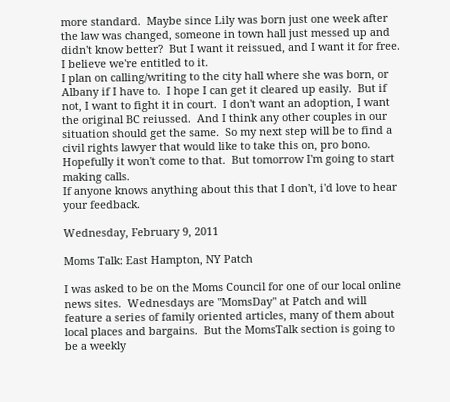more standard.  Maybe since Lily was born just one week after the law was changed, someone in town hall just messed up and didn't know better?  But I want it reissued, and I want it for free.  I believe we're entitled to it.
I plan on calling/writing to the city hall where she was born, or Albany if I have to.  I hope I can get it cleared up easily.  But if not, I want to fight it in court.  I don't want an adoption, I want the original BC reiussed.  And I think any other couples in our situation should get the same.  So my next step will be to find a civil rights lawyer that would like to take this on, pro bono.  Hopefully it won't come to that.  But tomorrow I'm going to start making calls.
If anyone knows anything about this that I don't, i'd love to hear your feedback.

Wednesday, February 9, 2011

Moms Talk: East Hampton, NY Patch

I was asked to be on the Moms Council for one of our local online news sites.  Wednesdays are "MomsDay" at Patch and will feature a series of family oriented articles, many of them about local places and bargains.  But the MomsTalk section is going to be a weekly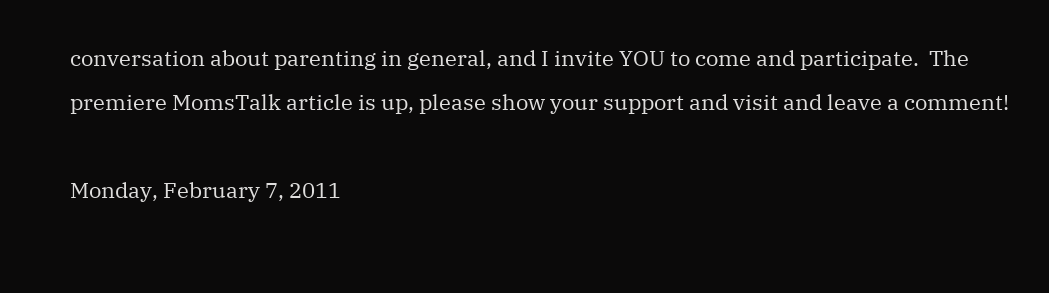conversation about parenting in general, and I invite YOU to come and participate.  The premiere MomsTalk article is up, please show your support and visit and leave a comment!

Monday, February 7, 2011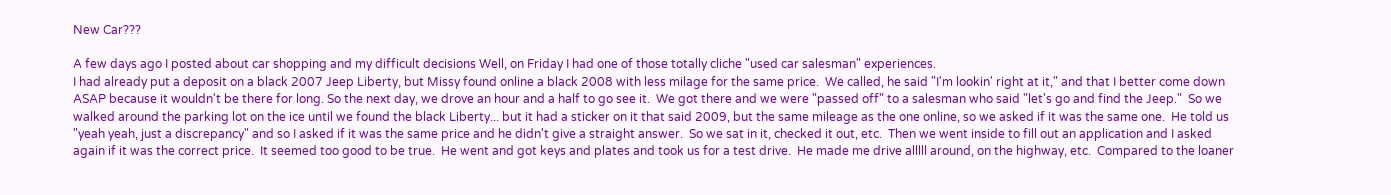New Car???

A few days ago I posted about car shopping and my difficult decisions Well, on Friday I had one of those totally cliche "used car salesman" experiences.
I had already put a deposit on a black 2007 Jeep Liberty, but Missy found online a black 2008 with less milage for the same price.  We called, he said "I'm lookin' right at it," and that I better come down ASAP because it wouldn't be there for long. So the next day, we drove an hour and a half to go see it.  We got there and we were "passed off" to a salesman who said "let's go and find the Jeep."  So we walked around the parking lot on the ice until we found the black Liberty... but it had a sticker on it that said 2009, but the same mileage as the one online, so we asked if it was the same one.  He told us "yeah yeah, just a discrepancy" and so I asked if it was the same price and he didn't give a straight answer.  So we sat in it, checked it out, etc.  Then we went inside to fill out an application and I asked again if it was the correct price.  It seemed too good to be true.  He went and got keys and plates and took us for a test drive.  He made me drive alllll around, on the highway, etc.  Compared to the loaner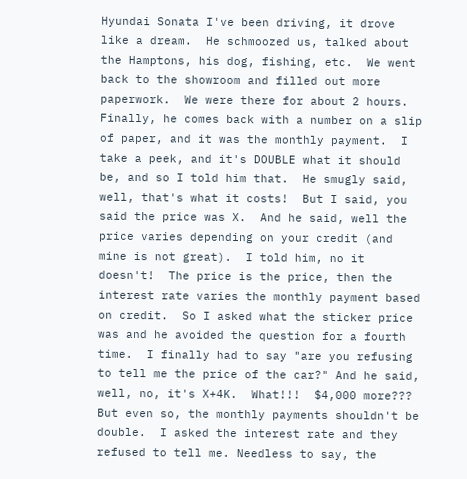Hyundai Sonata I've been driving, it drove like a dream.  He schmoozed us, talked about the Hamptons, his dog, fishing, etc.  We went back to the showroom and filled out more paperwork.  We were there for about 2 hours.  Finally, he comes back with a number on a slip of paper, and it was the monthly payment.  I take a peek, and it's DOUBLE what it should be, and so I told him that.  He smugly said, well, that's what it costs!  But I said, you said the price was X.  And he said, well the price varies depending on your credit (and mine is not great).  I told him, no it doesn't!  The price is the price, then the interest rate varies the monthly payment based on credit.  So I asked what the sticker price was and he avoided the question for a fourth time.  I finally had to say "are you refusing to tell me the price of the car?" And he said, well, no, it's X+4K.  What!!!  $4,000 more???  But even so, the monthly payments shouldn't be double.  I asked the interest rate and they refused to tell me. Needless to say, the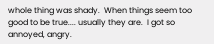whole thing was shady.  When things seem too good to be true.... usually they are.  I got so annoyed, angry.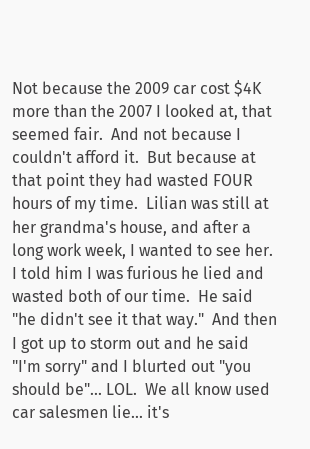Not because the 2009 car cost $4K more than the 2007 I looked at, that seemed fair.  And not because I couldn't afford it.  But because at that point they had wasted FOUR hours of my time.  Lilian was still at her grandma's house, and after a long work week, I wanted to see her.  I told him I was furious he lied and wasted both of our time.  He said "he didn't see it that way."  And then I got up to storm out and he said "I'm sorry" and I blurted out "you should be"... LOL.  We all know used car salesmen lie... it's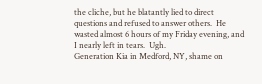the cliche, but he blatantly lied to direct questions and refused to answer others.  He wasted almost 6 hours of my Friday evening, and I nearly left in tears.  Ugh.
Generation Kia in Medford, NY, shame on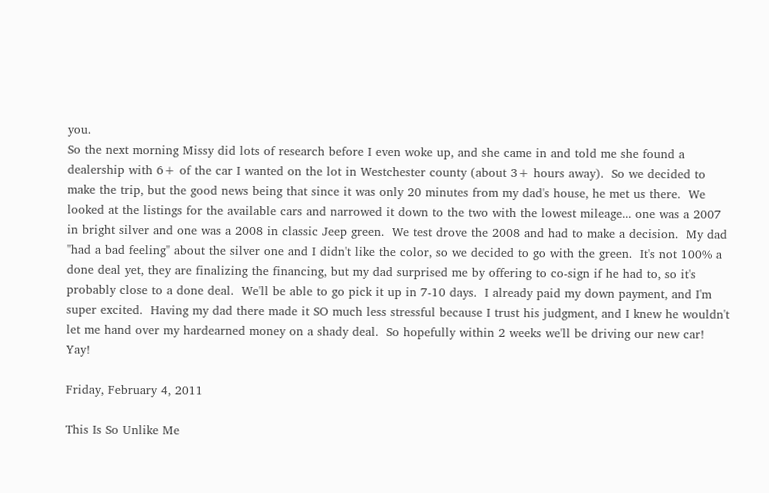you.
So the next morning Missy did lots of research before I even woke up, and she came in and told me she found a dealership with 6+ of the car I wanted on the lot in Westchester county (about 3+ hours away).  So we decided to make the trip, but the good news being that since it was only 20 minutes from my dad's house, he met us there.  We looked at the listings for the available cars and narrowed it down to the two with the lowest mileage... one was a 2007 in bright silver and one was a 2008 in classic Jeep green.  We test drove the 2008 and had to make a decision.  My dad "had a bad feeling" about the silver one and I didn't like the color, so we decided to go with the green.  It's not 100% a done deal yet, they are finalizing the financing, but my dad surprised me by offering to co-sign if he had to, so it's probably close to a done deal.  We'll be able to go pick it up in 7-10 days.  I already paid my down payment, and I'm super excited.  Having my dad there made it SO much less stressful because I trust his judgment, and I knew he wouldn't let me hand over my hardearned money on a shady deal.  So hopefully within 2 weeks we'll be driving our new car!  Yay!

Friday, February 4, 2011

This Is So Unlike Me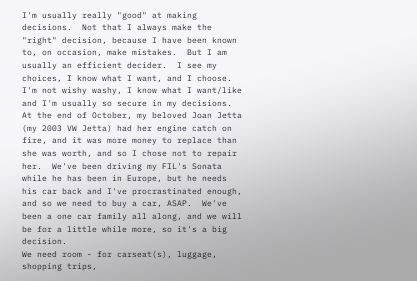I'm usually really "good" at making decisions.  Not that I always make the "right" decision, because I have been known to, on occasion, make mistakes.  But I am usually an efficient decider.  I see my choices, I know what I want, and I choose.  I'm not wishy washy, I know what I want/like and I'm usually so secure in my decisions.
At the end of October, my beloved Joan Jetta (my 2003 VW Jetta) had her engine catch on fire, and it was more money to replace than she was worth, and so I chose not to repair her.  We've been driving my FIL's Sonata while he has been in Europe, but he needs his car back and I've procrastinated enough, and so we need to buy a car, ASAP.  We've been a one car family all along, and we will be for a little while more, so it's a big decision.
We need room - for carseat(s), luggage, shopping trips,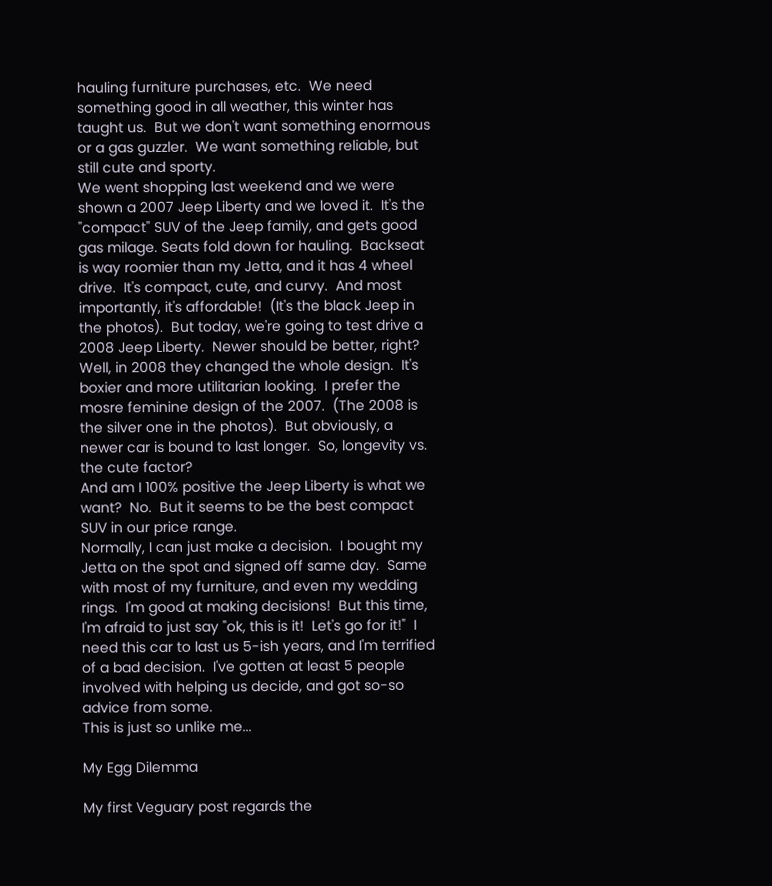hauling furniture purchases, etc.  We need something good in all weather, this winter has taught us.  But we don't want something enormous or a gas guzzler.  We want something reliable, but still cute and sporty.
We went shopping last weekend and we were shown a 2007 Jeep Liberty and we loved it.  It's the "compact" SUV of the Jeep family, and gets good gas milage. Seats fold down for hauling.  Backseat is way roomier than my Jetta, and it has 4 wheel drive.  It's compact, cute, and curvy.  And most importantly, it's affordable!  (It's the black Jeep in the photos).  But today, we're going to test drive a 2008 Jeep Liberty.  Newer should be better, right?  Well, in 2008 they changed the whole design.  It's boxier and more utilitarian looking.  I prefer the mosre feminine design of the 2007.  (The 2008 is the silver one in the photos).  But obviously, a newer car is bound to last longer.  So, longevity vs. the cute factor?
And am I 100% positive the Jeep Liberty is what we want?  No.  But it seems to be the best compact SUV in our price range.
Normally, I can just make a decision.  I bought my Jetta on the spot and signed off same day.  Same with most of my furniture, and even my wedding rings.  I'm good at making decisions!  But this time, I'm afraid to just say "ok, this is it!  Let's go for it!"  I need this car to last us 5-ish years, and I'm terrified of a bad decision.  I've gotten at least 5 people involved with helping us decide, and got so-so advice from some.
This is just so unlike me...

My Egg Dilemma

My first Veguary post regards the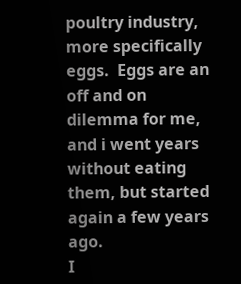poultry industry, more specifically eggs.  Eggs are an off and on dilemma for me, and i went years without eating them, but started again a few years ago.
I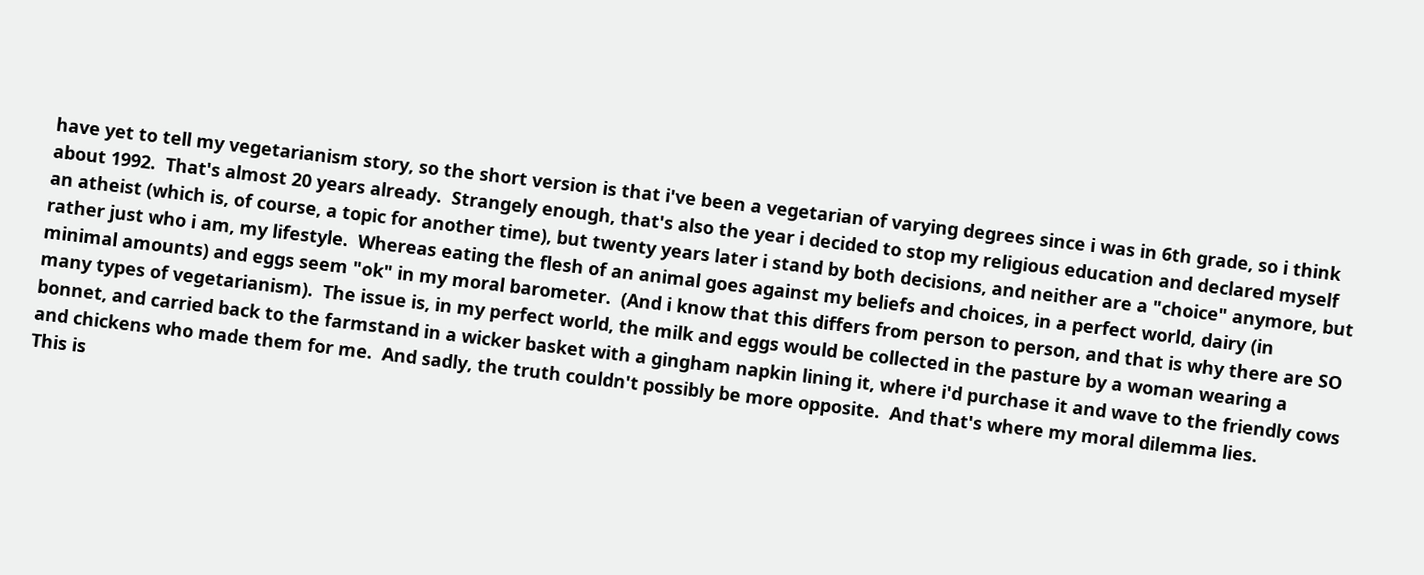have yet to tell my vegetarianism story, so the short version is that i've been a vegetarian of varying degrees since i was in 6th grade, so i think about 1992.  That's almost 20 years already.  Strangely enough, that's also the year i decided to stop my religious education and declared myself an atheist (which is, of course, a topic for another time), but twenty years later i stand by both decisions, and neither are a "choice" anymore, but rather just who i am, my lifestyle.  Whereas eating the flesh of an animal goes against my beliefs and choices, in a perfect world, dairy (in minimal amounts) and eggs seem "ok" in my moral barometer.  (And i know that this differs from person to person, and that is why there are SO many types of vegetarianism).  The issue is, in my perfect world, the milk and eggs would be collected in the pasture by a woman wearing a bonnet, and carried back to the farmstand in a wicker basket with a gingham napkin lining it, where i'd purchase it and wave to the friendly cows and chickens who made them for me.  And sadly, the truth couldn't possibly be more opposite.  And that's where my moral dilemma lies.
This is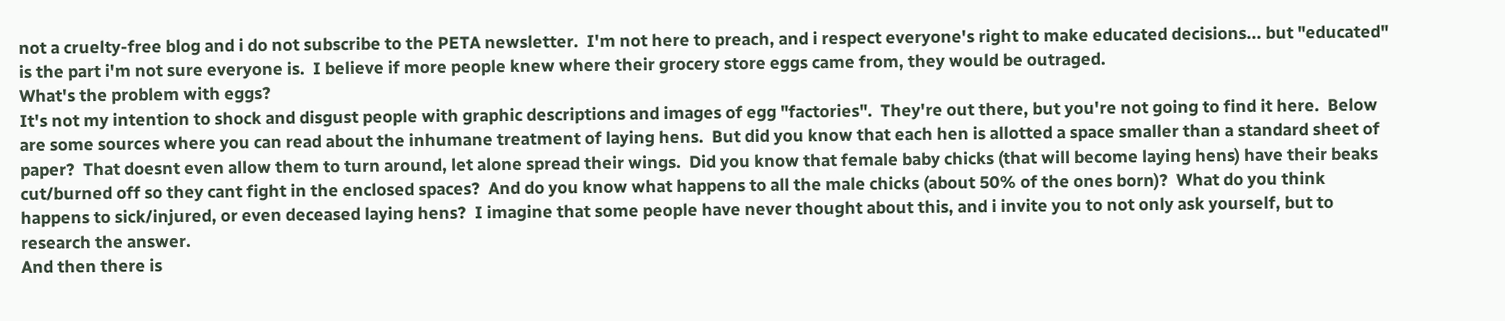not a cruelty-free blog and i do not subscribe to the PETA newsletter.  I'm not here to preach, and i respect everyone's right to make educated decisions... but "educated" is the part i'm not sure everyone is.  I believe if more people knew where their grocery store eggs came from, they would be outraged.
What's the problem with eggs?
It's not my intention to shock and disgust people with graphic descriptions and images of egg "factories".  They're out there, but you're not going to find it here.  Below are some sources where you can read about the inhumane treatment of laying hens.  But did you know that each hen is allotted a space smaller than a standard sheet of paper?  That doesnt even allow them to turn around, let alone spread their wings.  Did you know that female baby chicks (that will become laying hens) have their beaks cut/burned off so they cant fight in the enclosed spaces?  And do you know what happens to all the male chicks (about 50% of the ones born)?  What do you think happens to sick/injured, or even deceased laying hens?  I imagine that some people have never thought about this, and i invite you to not only ask yourself, but to research the answer.
And then there is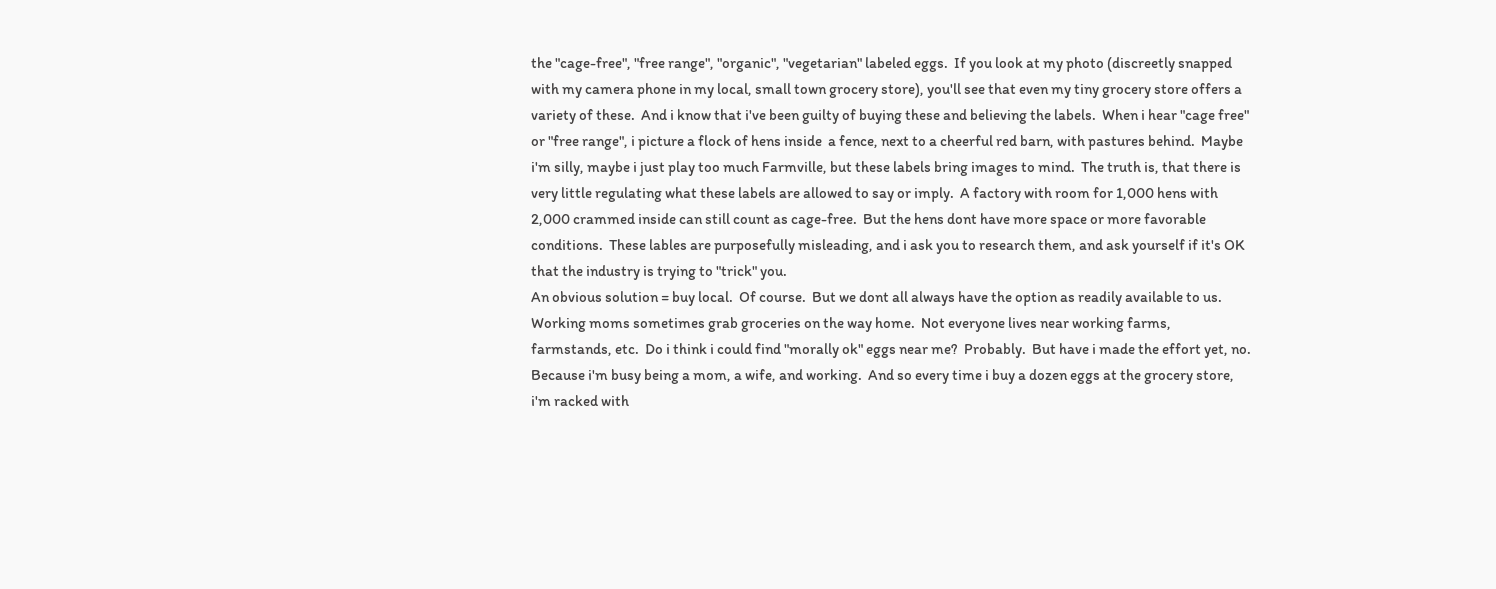the "cage-free", "free range", "organic", "vegetarian" labeled eggs.  If you look at my photo (discreetly snapped with my camera phone in my local, small town grocery store), you'll see that even my tiny grocery store offers a variety of these.  And i know that i've been guilty of buying these and believing the labels.  When i hear "cage free" or "free range", i picture a flock of hens inside  a fence, next to a cheerful red barn, with pastures behind.  Maybe i'm silly, maybe i just play too much Farmville, but these labels bring images to mind.  The truth is, that there is very little regulating what these labels are allowed to say or imply.  A factory with room for 1,000 hens with 2,000 crammed inside can still count as cage-free.  But the hens dont have more space or more favorable conditions.  These lables are purposefully misleading, and i ask you to research them, and ask yourself if it's OK that the industry is trying to "trick" you.
An obvious solution = buy local.  Of course.  But we dont all always have the option as readily available to us.  Working moms sometimes grab groceries on the way home.  Not everyone lives near working farms, farmstands, etc.  Do i think i could find "morally ok" eggs near me?  Probably.  But have i made the effort yet, no.  Because i'm busy being a mom, a wife, and working.  And so every time i buy a dozen eggs at the grocery store, i'm racked with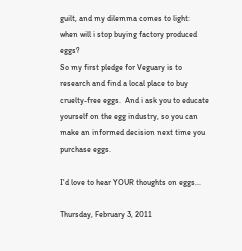guilt, and my dilemma comes to light: when will i stop buying factory produced eggs?
So my first pledge for Veguary is to research and find a local place to buy cruelty-free eggs.  And i ask you to educate yourself on the egg industry, so you can make an informed decision next time you purchase eggs.

I'd love to hear YOUR thoughts on eggs...

Thursday, February 3, 2011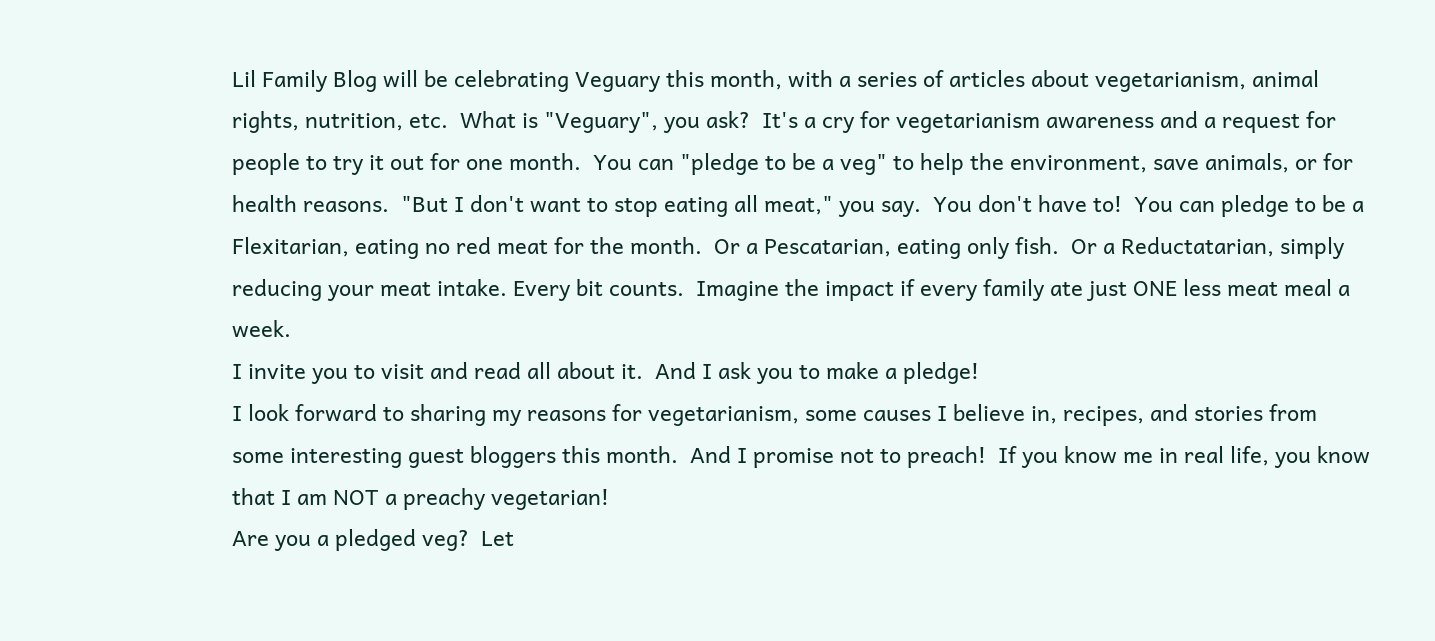Lil Family Blog will be celebrating Veguary this month, with a series of articles about vegetarianism, animal rights, nutrition, etc.  What is "Veguary", you ask?  It's a cry for vegetarianism awareness and a request for people to try it out for one month.  You can "pledge to be a veg" to help the environment, save animals, or for health reasons.  "But I don't want to stop eating all meat," you say.  You don't have to!  You can pledge to be a Flexitarian, eating no red meat for the month.  Or a Pescatarian, eating only fish.  Or a Reductatarian, simply reducing your meat intake. Every bit counts.  Imagine the impact if every family ate just ONE less meat meal a week.
I invite you to visit and read all about it.  And I ask you to make a pledge!
I look forward to sharing my reasons for vegetarianism, some causes I believe in, recipes, and stories from some interesting guest bloggers this month.  And I promise not to preach!  If you know me in real life, you know that I am NOT a preachy vegetarian!
Are you a pledged veg?  Let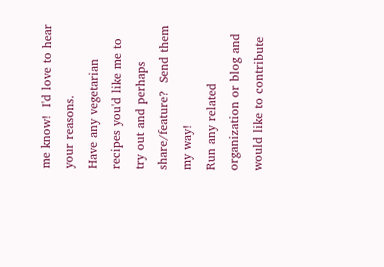me know!  I'd love to hear your reasons.
Have any vegetarian recipes you'd like me to try out and perhaps share/feature?  Send them my way!
Run any related organization or blog and would like to contribute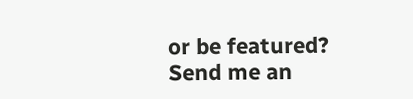or be featured?  Send me an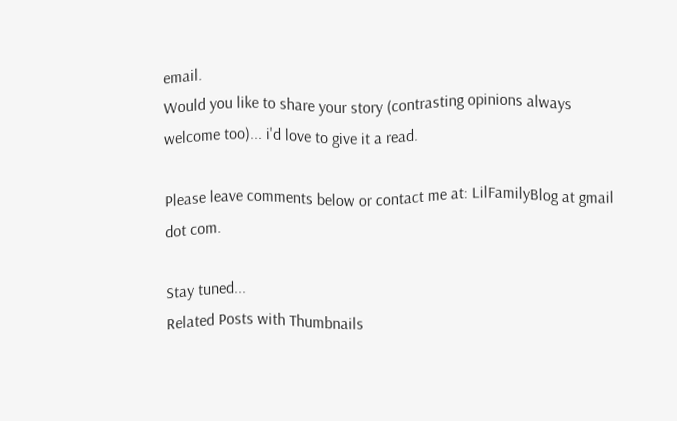email.
Would you like to share your story (contrasting opinions always welcome too)... i'd love to give it a read.

Please leave comments below or contact me at: LilFamilyBlog at gmail dot com.

Stay tuned...
Related Posts with Thumbnails